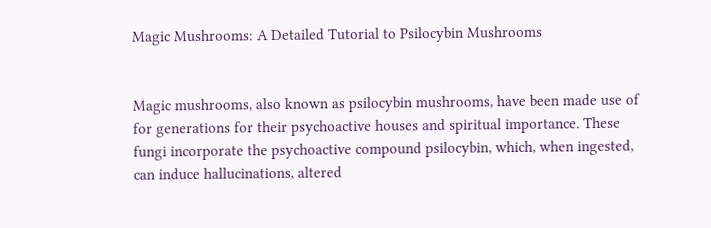Magic Mushrooms: A Detailed Tutorial to Psilocybin Mushrooms


Magic mushrooms, also known as psilocybin mushrooms, have been made use of for generations for their psychoactive houses and spiritual importance. These fungi incorporate the psychoactive compound psilocybin, which, when ingested, can induce hallucinations, altered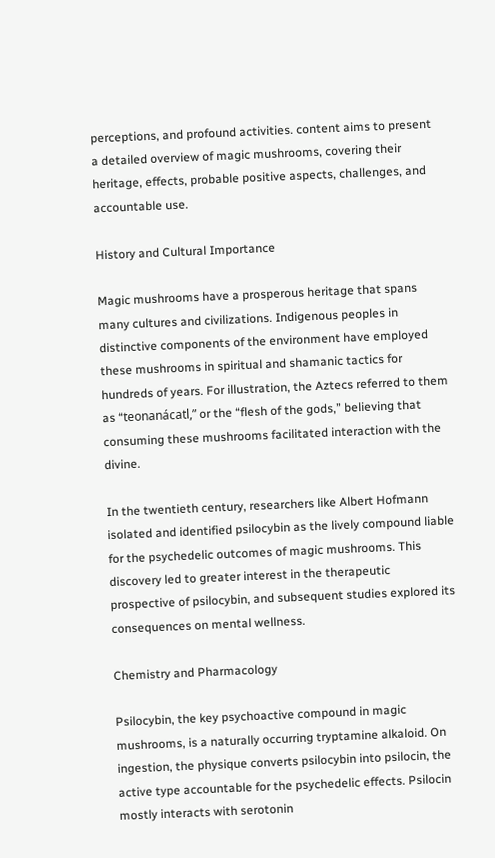perceptions, and profound activities. content aims to present a detailed overview of magic mushrooms, covering their heritage, effects, probable positive aspects, challenges, and accountable use.

History and Cultural Importance

Magic mushrooms have a prosperous heritage that spans many cultures and civilizations. Indigenous peoples in distinctive components of the environment have employed these mushrooms in spiritual and shamanic tactics for hundreds of years. For illustration, the Aztecs referred to them as “teonanácatl,” or the “flesh of the gods,” believing that consuming these mushrooms facilitated interaction with the divine.

In the twentieth century, researchers like Albert Hofmann isolated and identified psilocybin as the lively compound liable for the psychedelic outcomes of magic mushrooms. This discovery led to greater interest in the therapeutic prospective of psilocybin, and subsequent studies explored its consequences on mental wellness.

Chemistry and Pharmacology

Psilocybin, the key psychoactive compound in magic mushrooms, is a naturally occurring tryptamine alkaloid. On ingestion, the physique converts psilocybin into psilocin, the active type accountable for the psychedelic effects. Psilocin mostly interacts with serotonin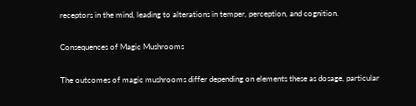receptors in the mind, leading to alterations in temper, perception, and cognition.

Consequences of Magic Mushrooms

The outcomes of magic mushrooms differ depending on elements these as dosage, particular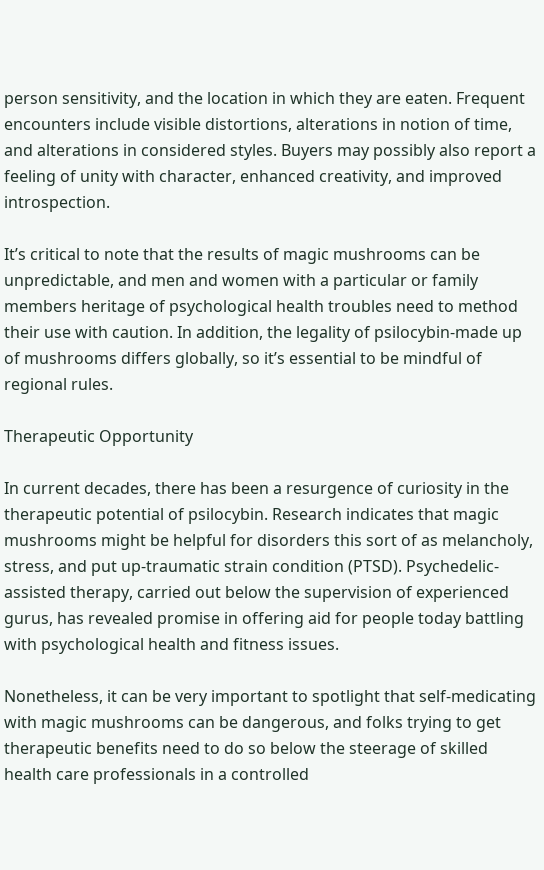person sensitivity, and the location in which they are eaten. Frequent encounters include visible distortions, alterations in notion of time, and alterations in considered styles. Buyers may possibly also report a feeling of unity with character, enhanced creativity, and improved introspection.

It’s critical to note that the results of magic mushrooms can be unpredictable, and men and women with a particular or family members heritage of psychological health troubles need to method their use with caution. In addition, the legality of psilocybin-made up of mushrooms differs globally, so it’s essential to be mindful of regional rules.

Therapeutic Opportunity

In current decades, there has been a resurgence of curiosity in the therapeutic potential of psilocybin. Research indicates that magic mushrooms might be helpful for disorders this sort of as melancholy, stress, and put up-traumatic strain condition (PTSD). Psychedelic-assisted therapy, carried out below the supervision of experienced gurus, has revealed promise in offering aid for people today battling with psychological health and fitness issues.

Nonetheless, it can be very important to spotlight that self-medicating with magic mushrooms can be dangerous, and folks trying to get therapeutic benefits need to do so below the steerage of skilled health care professionals in a controlled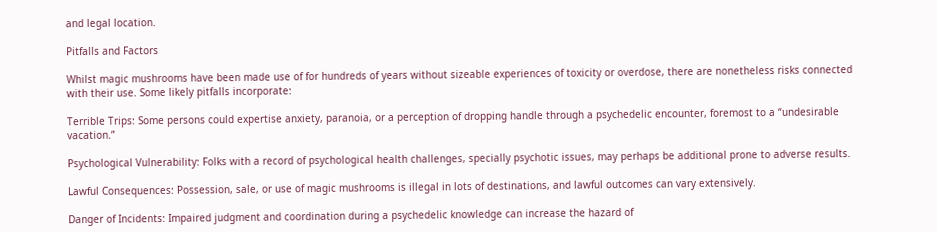and legal location.

Pitfalls and Factors

Whilst magic mushrooms have been made use of for hundreds of years without sizeable experiences of toxicity or overdose, there are nonetheless risks connected with their use. Some likely pitfalls incorporate:

Terrible Trips: Some persons could expertise anxiety, paranoia, or a perception of dropping handle through a psychedelic encounter, foremost to a “undesirable vacation.”

Psychological Vulnerability: Folks with a record of psychological health challenges, specially psychotic issues, may perhaps be additional prone to adverse results.

Lawful Consequences: Possession, sale, or use of magic mushrooms is illegal in lots of destinations, and lawful outcomes can vary extensively.

Danger of Incidents: Impaired judgment and coordination during a psychedelic knowledge can increase the hazard of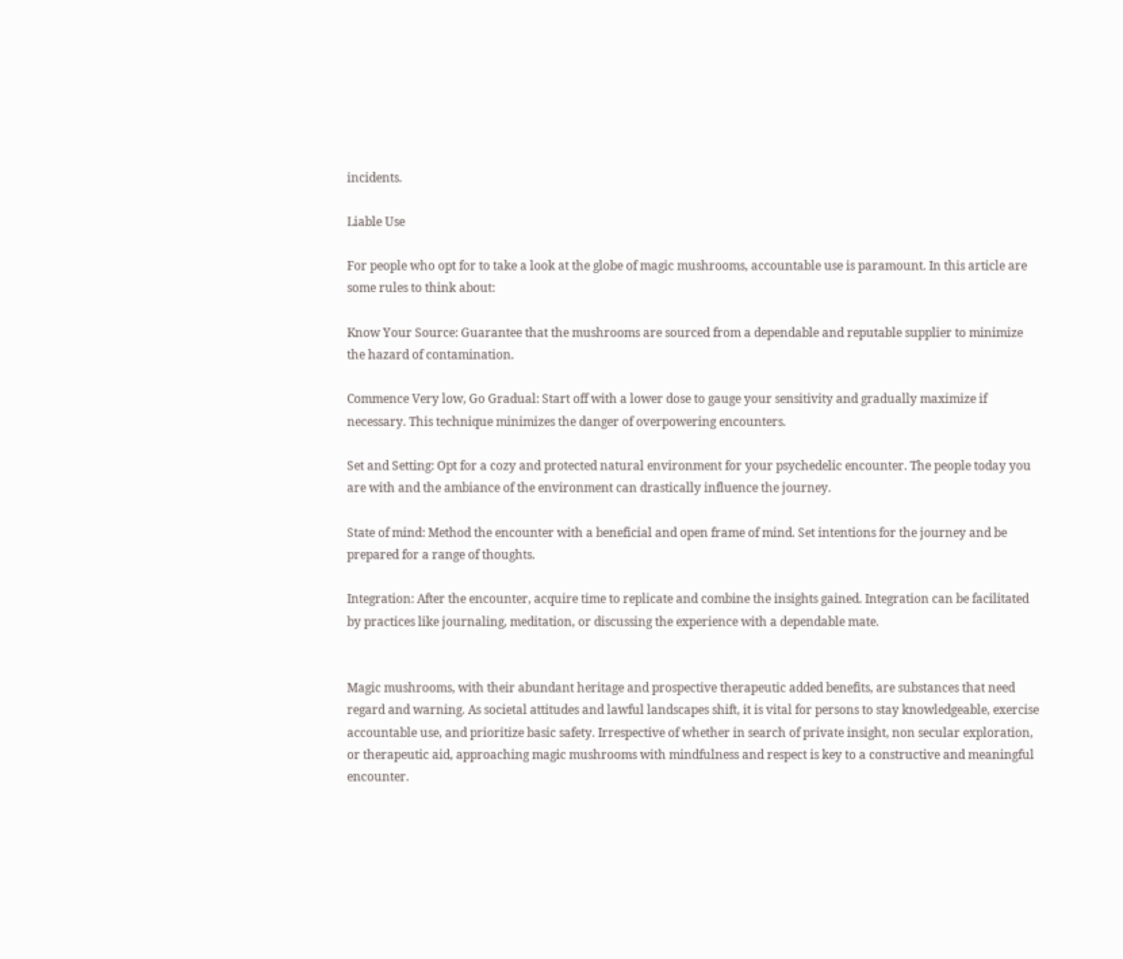incidents.

Liable Use

For people who opt for to take a look at the globe of magic mushrooms, accountable use is paramount. In this article are some rules to think about:

Know Your Source: Guarantee that the mushrooms are sourced from a dependable and reputable supplier to minimize the hazard of contamination.

Commence Very low, Go Gradual: Start off with a lower dose to gauge your sensitivity and gradually maximize if necessary. This technique minimizes the danger of overpowering encounters.

Set and Setting: Opt for a cozy and protected natural environment for your psychedelic encounter. The people today you are with and the ambiance of the environment can drastically influence the journey.

State of mind: Method the encounter with a beneficial and open frame of mind. Set intentions for the journey and be prepared for a range of thoughts.

Integration: After the encounter, acquire time to replicate and combine the insights gained. Integration can be facilitated by practices like journaling, meditation, or discussing the experience with a dependable mate.


Magic mushrooms, with their abundant heritage and prospective therapeutic added benefits, are substances that need regard and warning. As societal attitudes and lawful landscapes shift, it is vital for persons to stay knowledgeable, exercise accountable use, and prioritize basic safety. Irrespective of whether in search of private insight, non secular exploration, or therapeutic aid, approaching magic mushrooms with mindfulness and respect is key to a constructive and meaningful encounter.